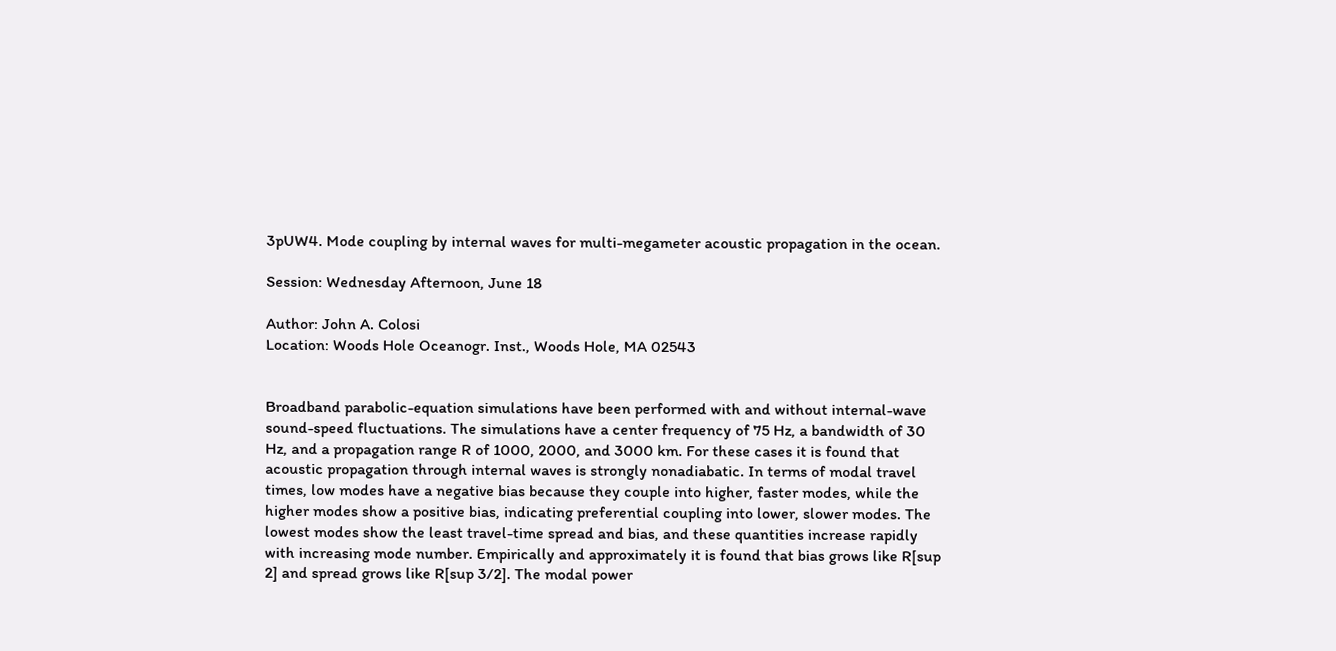3pUW4. Mode coupling by internal waves for multi-megameter acoustic propagation in the ocean.

Session: Wednesday Afternoon, June 18

Author: John A. Colosi
Location: Woods Hole Oceanogr. Inst., Woods Hole, MA 02543


Broadband parabolic-equation simulations have been performed with and without internal-wave sound-speed fluctuations. The simulations have a center frequency of 75 Hz, a bandwidth of 30 Hz, and a propagation range R of 1000, 2000, and 3000 km. For these cases it is found that acoustic propagation through internal waves is strongly nonadiabatic. In terms of modal travel times, low modes have a negative bias because they couple into higher, faster modes, while the higher modes show a positive bias, indicating preferential coupling into lower, slower modes. The lowest modes show the least travel-time spread and bias, and these quantities increase rapidly with increasing mode number. Empirically and approximately it is found that bias grows like R[sup 2] and spread grows like R[sup 3/2]. The modal power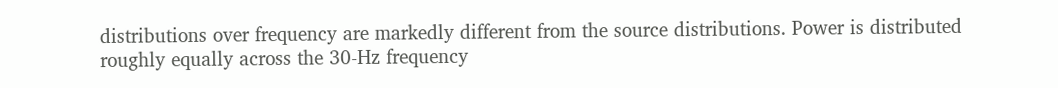distributions over frequency are markedly different from the source distributions. Power is distributed roughly equally across the 30-Hz frequency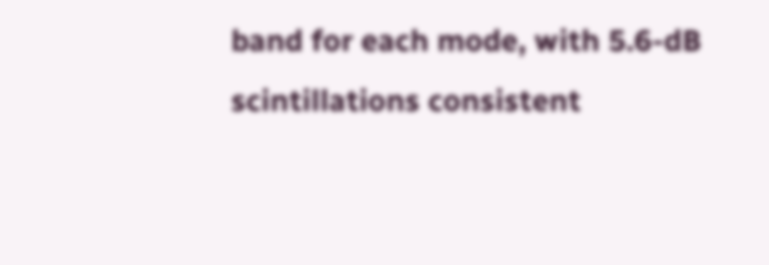band for each mode, with 5.6-dB scintillations consistent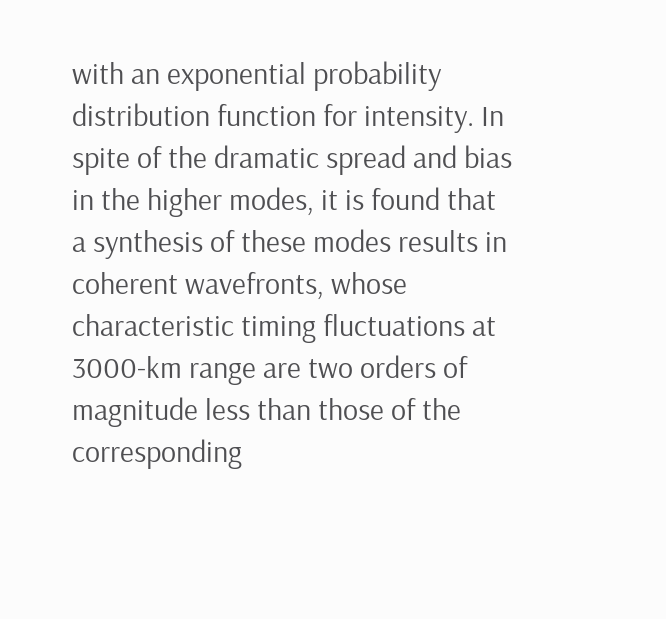with an exponential probability distribution function for intensity. In spite of the dramatic spread and bias in the higher modes, it is found that a synthesis of these modes results in coherent wavefronts, whose characteristic timing fluctuations at 3000-km range are two orders of magnitude less than those of the corresponding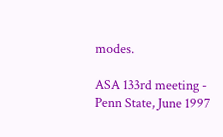modes.

ASA 133rd meeting - Penn State, June 1997